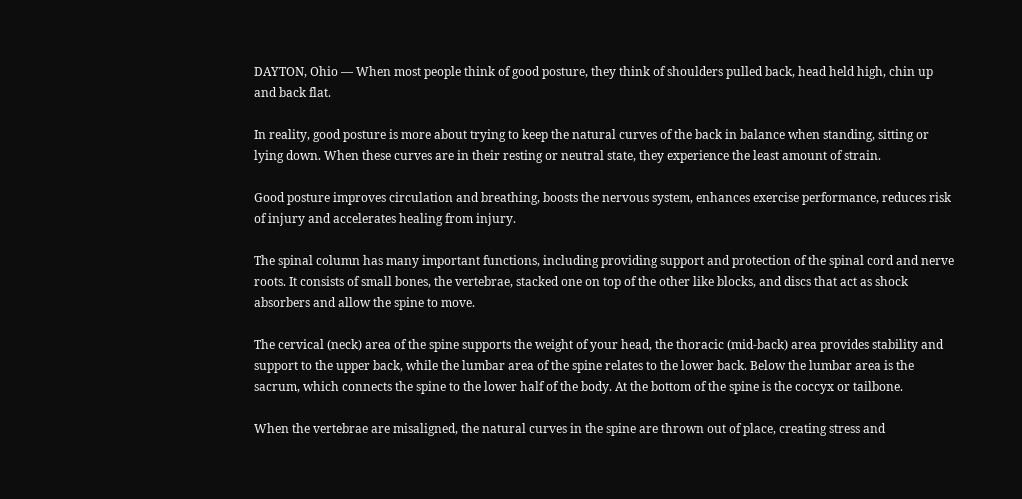DAYTON, Ohio — When most people think of good posture, they think of shoulders pulled back, head held high, chin up and back flat.

In reality, good posture is more about trying to keep the natural curves of the back in balance when standing, sitting or lying down. When these curves are in their resting or neutral state, they experience the least amount of strain.

Good posture improves circulation and breathing, boosts the nervous system, enhances exercise performance, reduces risk of injury and accelerates healing from injury.

The spinal column has many important functions, including providing support and protection of the spinal cord and nerve roots. It consists of small bones, the vertebrae, stacked one on top of the other like blocks, and discs that act as shock absorbers and allow the spine to move.

The cervical (neck) area of the spine supports the weight of your head, the thoracic (mid-back) area provides stability and support to the upper back, while the lumbar area of the spine relates to the lower back. Below the lumbar area is the sacrum, which connects the spine to the lower half of the body. At the bottom of the spine is the coccyx or tailbone.

When the vertebrae are misaligned, the natural curves in the spine are thrown out of place, creating stress and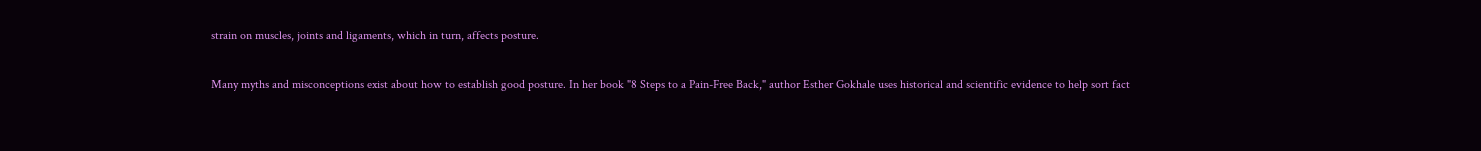strain on muscles, joints and ligaments, which in turn, affects posture.

Many myths and misconceptions exist about how to establish good posture. In her book "8 Steps to a Pain-Free Back," author Esther Gokhale uses historical and scientific evidence to help sort fact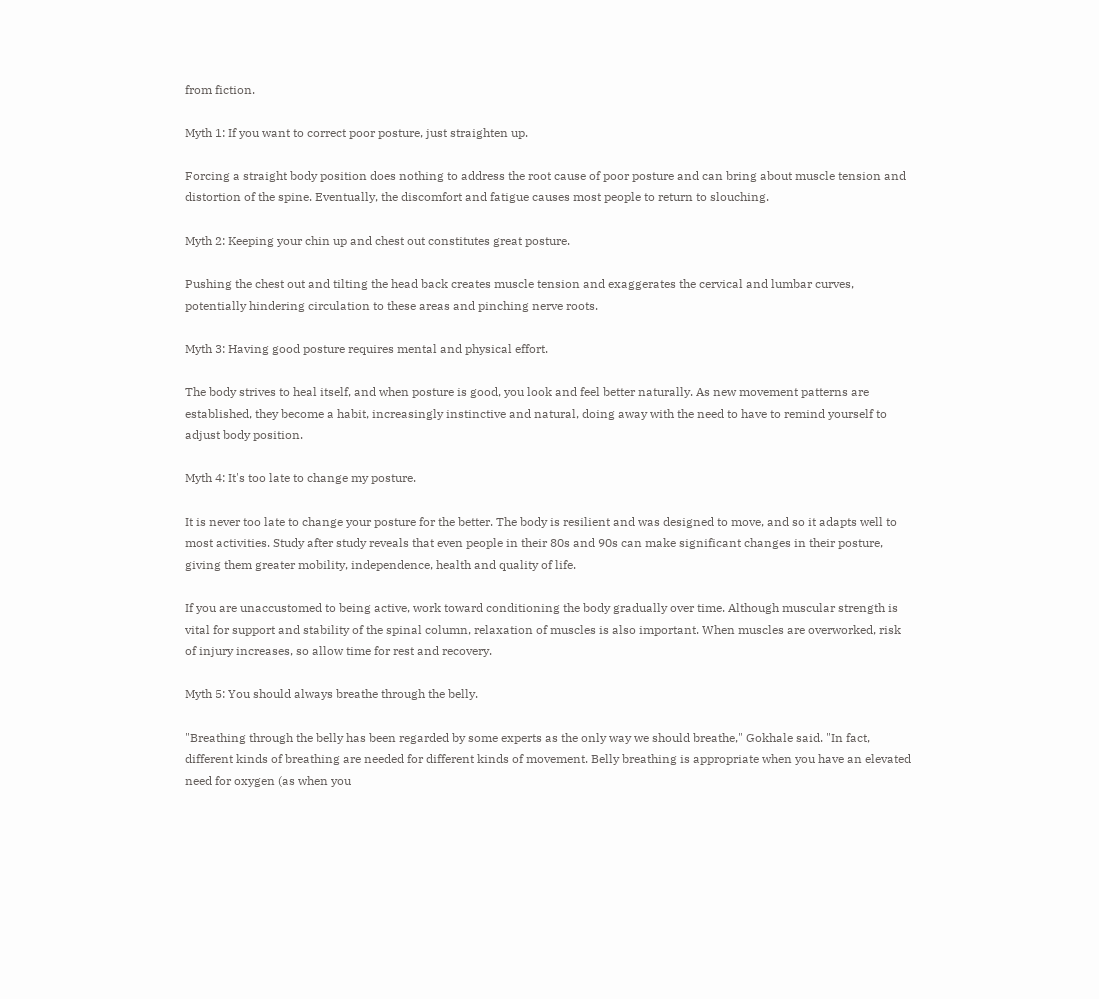from fiction.

Myth 1: If you want to correct poor posture, just straighten up.

Forcing a straight body position does nothing to address the root cause of poor posture and can bring about muscle tension and distortion of the spine. Eventually, the discomfort and fatigue causes most people to return to slouching.

Myth 2: Keeping your chin up and chest out constitutes great posture.

Pushing the chest out and tilting the head back creates muscle tension and exaggerates the cervical and lumbar curves, potentially hindering circulation to these areas and pinching nerve roots.

Myth 3: Having good posture requires mental and physical effort.

The body strives to heal itself, and when posture is good, you look and feel better naturally. As new movement patterns are established, they become a habit, increasingly instinctive and natural, doing away with the need to have to remind yourself to adjust body position.

Myth 4: It's too late to change my posture.

It is never too late to change your posture for the better. The body is resilient and was designed to move, and so it adapts well to most activities. Study after study reveals that even people in their 80s and 90s can make significant changes in their posture, giving them greater mobility, independence, health and quality of life.

If you are unaccustomed to being active, work toward conditioning the body gradually over time. Although muscular strength is vital for support and stability of the spinal column, relaxation of muscles is also important. When muscles are overworked, risk of injury increases, so allow time for rest and recovery.

Myth 5: You should always breathe through the belly.

"Breathing through the belly has been regarded by some experts as the only way we should breathe," Gokhale said. "In fact, different kinds of breathing are needed for different kinds of movement. Belly breathing is appropriate when you have an elevated need for oxygen (as when you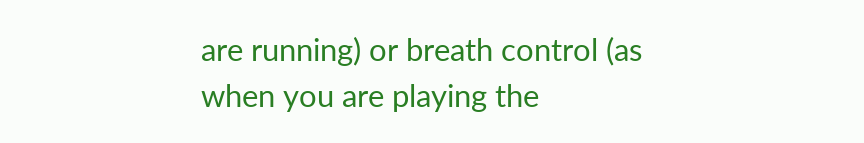are running) or breath control (as when you are playing the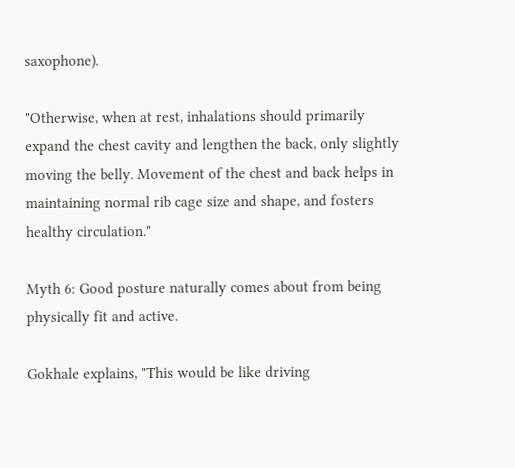saxophone).

"Otherwise, when at rest, inhalations should primarily expand the chest cavity and lengthen the back, only slightly moving the belly. Movement of the chest and back helps in maintaining normal rib cage size and shape, and fosters healthy circulation."

Myth 6: Good posture naturally comes about from being physically fit and active.

Gokhale explains, "This would be like driving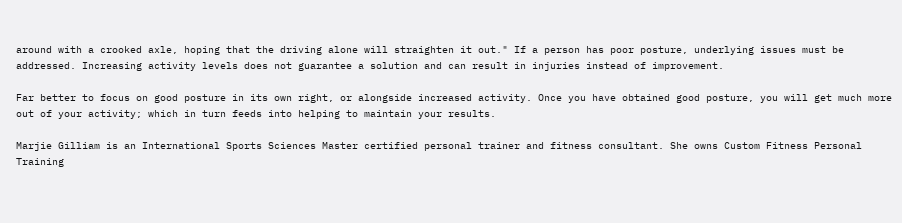around with a crooked axle, hoping that the driving alone will straighten it out." If a person has poor posture, underlying issues must be addressed. Increasing activity levels does not guarantee a solution and can result in injuries instead of improvement.

Far better to focus on good posture in its own right, or alongside increased activity. Once you have obtained good posture, you will get much more out of your activity; which in turn feeds into helping to maintain your results.

Marjie Gilliam is an International Sports Sciences Master certified personal trainer and fitness consultant. She owns Custom Fitness Personal Training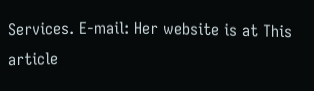Services. E-mail: Her website is at This article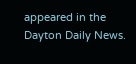appeared in the Dayton Daily News.